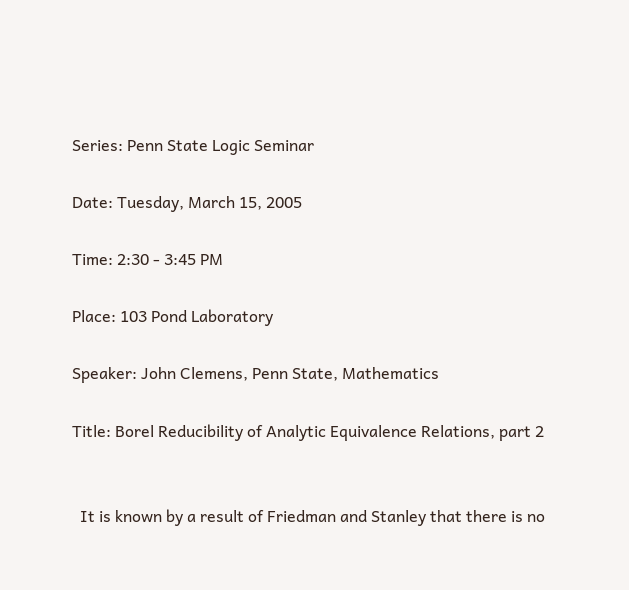Series: Penn State Logic Seminar

Date: Tuesday, March 15, 2005

Time: 2:30 - 3:45 PM

Place: 103 Pond Laboratory

Speaker: John Clemens, Penn State, Mathematics

Title: Borel Reducibility of Analytic Equivalence Relations, part 2


  It is known by a result of Friedman and Stanley that there is no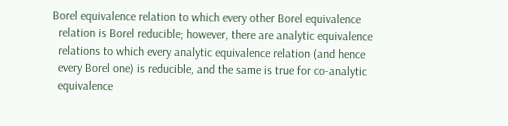Borel equivalence relation to which every other Borel equivalence
  relation is Borel reducible; however, there are analytic equivalence
  relations to which every analytic equivalence relation (and hence
  every Borel one) is reducible, and the same is true for co-analytic
  equivalence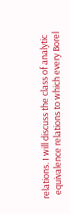relations. I will discuss the class of analytic
  equivalence relations to which every Borel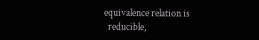equivalence relation is
  reducible,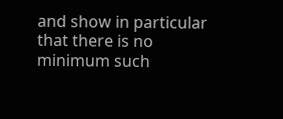and show in particular that there is no minimum such